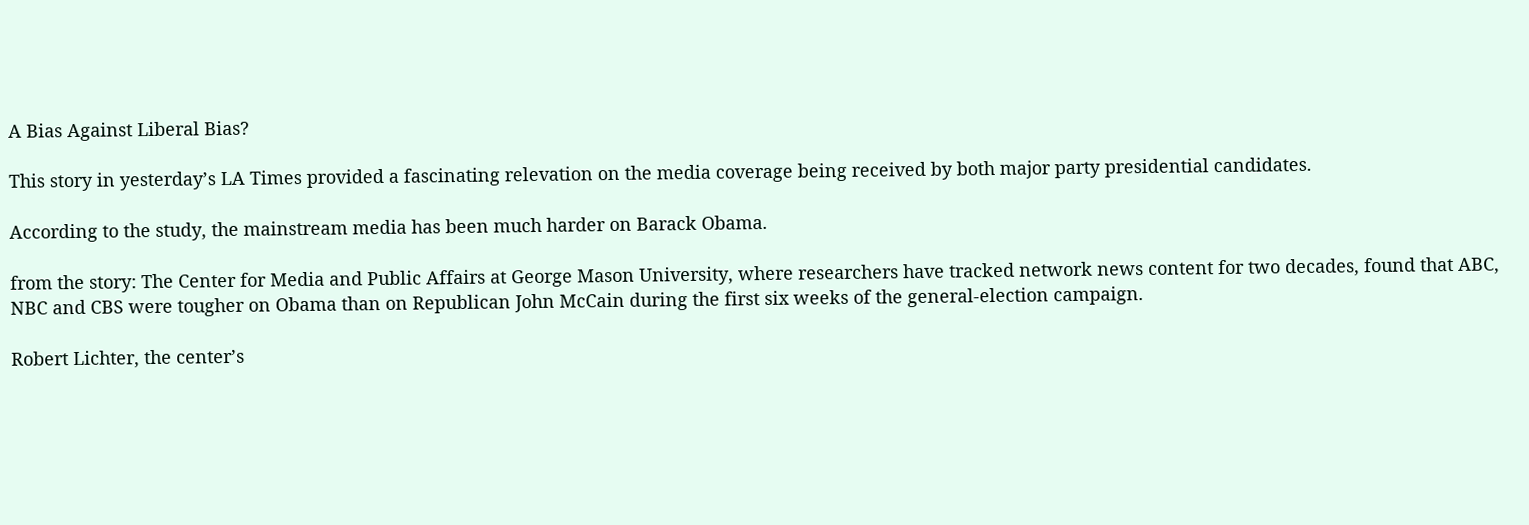A Bias Against Liberal Bias?

This story in yesterday’s LA Times provided a fascinating relevation on the media coverage being received by both major party presidential candidates.

According to the study, the mainstream media has been much harder on Barack Obama.

from the story: The Center for Media and Public Affairs at George Mason University, where researchers have tracked network news content for two decades, found that ABC, NBC and CBS were tougher on Obama than on Republican John McCain during the first six weeks of the general-election campaign.

Robert Lichter, the center’s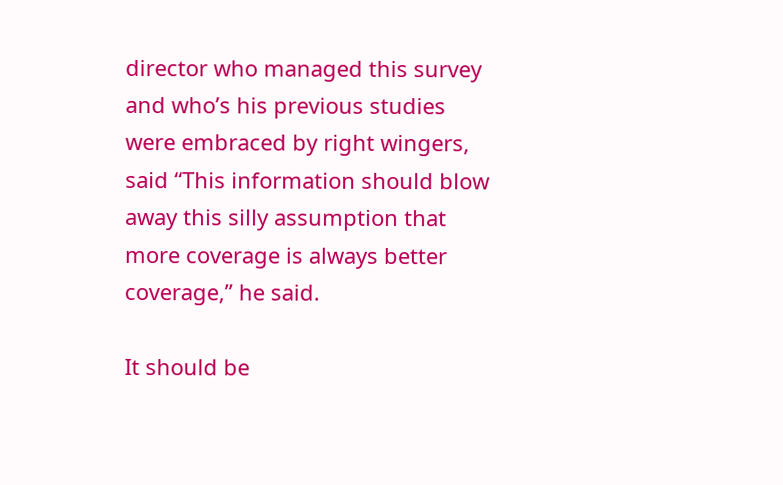director who managed this survey and who’s his previous studies were embraced by right wingers, said “This information should blow away this silly assumption that more coverage is always better coverage,” he said.

It should be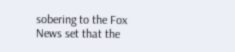sobering to the Fox News set that the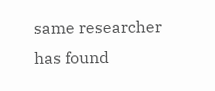same researcher has found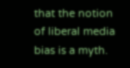that the notion of liberal media bias is a myth.